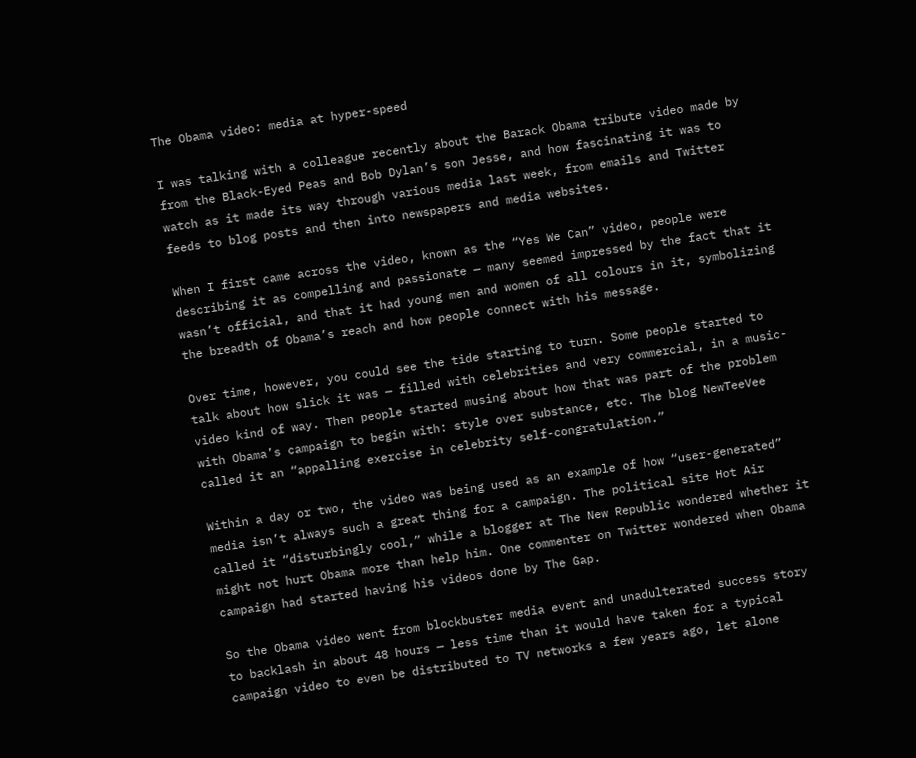The Obama video: media at hyper-speed

I was talking with a colleague recently about the Barack Obama tribute video made by from the Black-Eyed Peas and Bob Dylan’s son Jesse, and how fascinating it was to watch as it made its way through various media last week, from emails and Twitter feeds to blog posts and then into newspapers and media websites.

When I first came across the video, known as the “Yes We Can” video, people were describing it as compelling and passionate — many seemed impressed by the fact that it wasn’t official, and that it had young men and women of all colours in it, symbolizing the breadth of Obama’s reach and how people connect with his message.

Over time, however, you could see the tide starting to turn. Some people started to talk about how slick it was — filled with celebrities and very commercial, in a music-video kind of way. Then people started musing about how that was part of the problem with Obama’s campaign to begin with: style over substance, etc. The blog NewTeeVee called it an “appalling exercise in celebrity self-congratulation.”

Within a day or two, the video was being used as an example of how “user-generated” media isn’t always such a great thing for a campaign. The political site Hot Air called it “disturbingly cool,” while a blogger at The New Republic wondered whether it might not hurt Obama more than help him. One commenter on Twitter wondered when Obama campaign had started having his videos done by The Gap.

So the Obama video went from blockbuster media event and unadulterated success story to backlash in about 48 hours — less time than it would have taken for a typical campaign video to even be distributed to TV networks a few years ago, let alone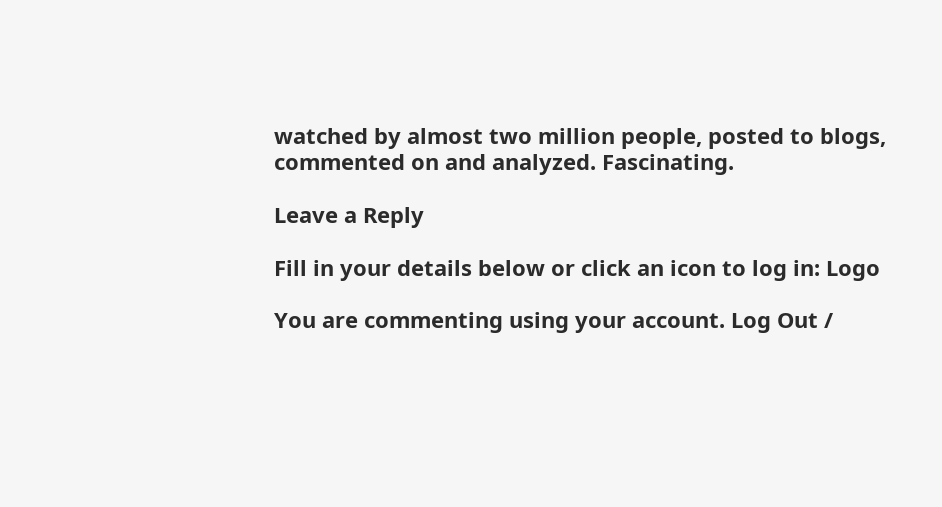watched by almost two million people, posted to blogs, commented on and analyzed. Fascinating.

Leave a Reply

Fill in your details below or click an icon to log in: Logo

You are commenting using your account. Log Out /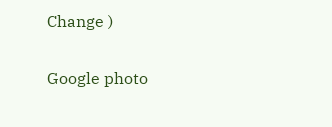Change )

Google photo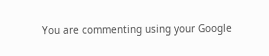You are commenting using your Google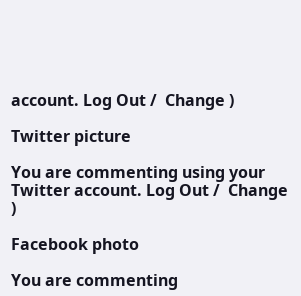account. Log Out /  Change )

Twitter picture

You are commenting using your Twitter account. Log Out /  Change )

Facebook photo

You are commenting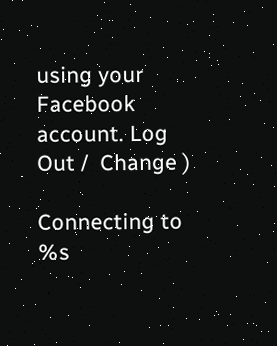using your Facebook account. Log Out /  Change )

Connecting to %s